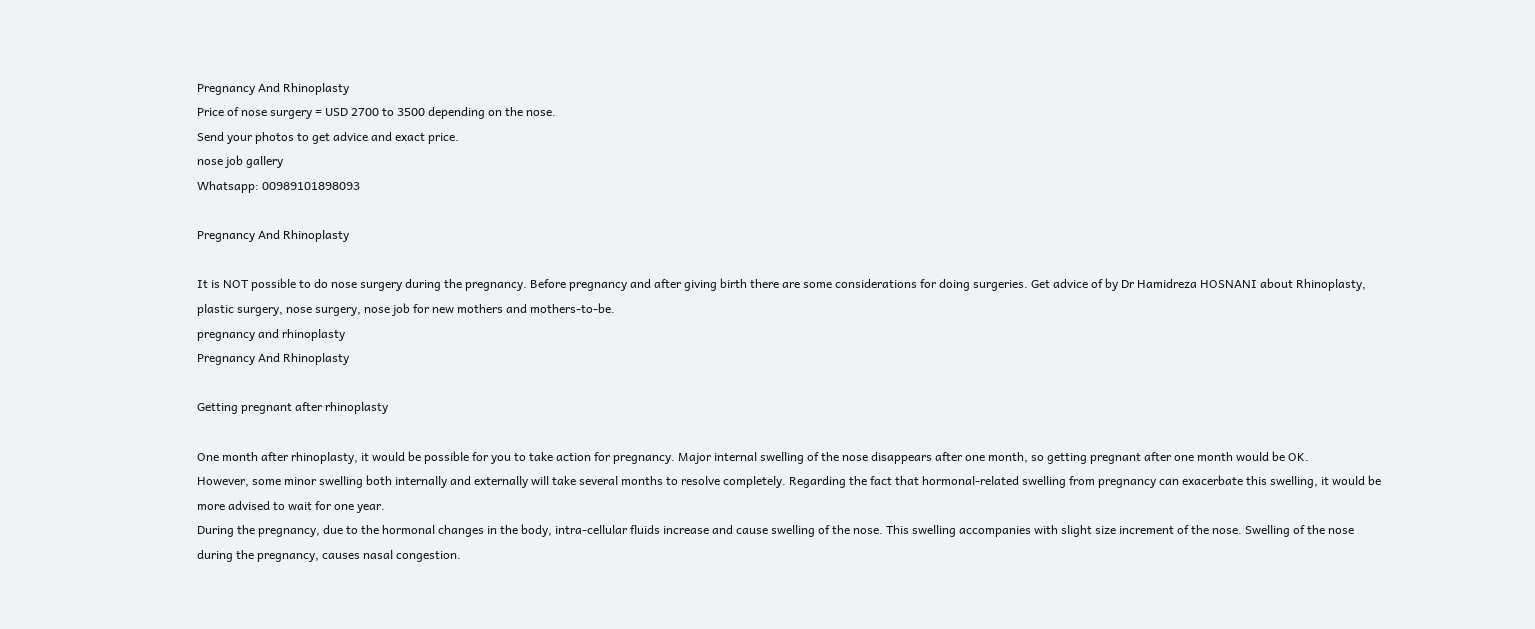Pregnancy And Rhinoplasty
Price of nose surgery = USD 2700 to 3500 depending on the nose.
Send your photos to get advice and exact price.
nose job gallery
Whatsapp: 00989101898093

Pregnancy And Rhinoplasty

It is NOT possible to do nose surgery during the pregnancy. Before pregnancy and after giving birth there are some considerations for doing surgeries. Get advice of by Dr Hamidreza HOSNANI about Rhinoplasty, plastic surgery, nose surgery, nose job for new mothers and mothers-to-be.
pregnancy and rhinoplasty
Pregnancy And Rhinoplasty

Getting pregnant after rhinoplasty

One month after rhinoplasty, it would be possible for you to take action for pregnancy. Major internal swelling of the nose disappears after one month, so getting pregnant after one month would be OK.
However, some minor swelling both internally and externally will take several months to resolve completely. Regarding the fact that hormonal-related swelling from pregnancy can exacerbate this swelling, it would be more advised to wait for one year.
During the pregnancy, due to the hormonal changes in the body, intra-cellular fluids increase and cause swelling of the nose. This swelling accompanies with slight size increment of the nose. Swelling of the nose during the pregnancy, causes nasal congestion.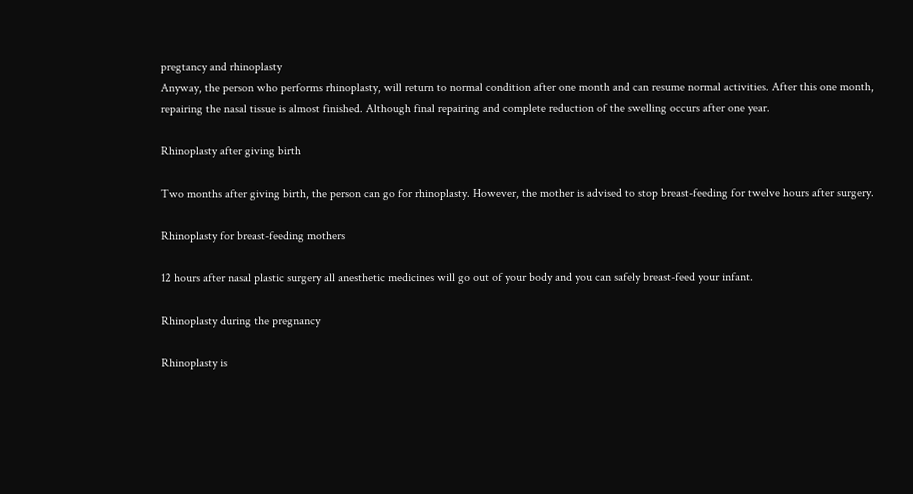pregtancy and rhinoplasty
Anyway, the person who performs rhinoplasty, will return to normal condition after one month and can resume normal activities. After this one month, repairing the nasal tissue is almost finished. Although final repairing and complete reduction of the swelling occurs after one year.

Rhinoplasty after giving birth

Two months after giving birth, the person can go for rhinoplasty. However, the mother is advised to stop breast-feeding for twelve hours after surgery.

Rhinoplasty for breast-feeding mothers

12 hours after nasal plastic surgery all anesthetic medicines will go out of your body and you can safely breast-feed your infant.

Rhinoplasty during the pregnancy

Rhinoplasty is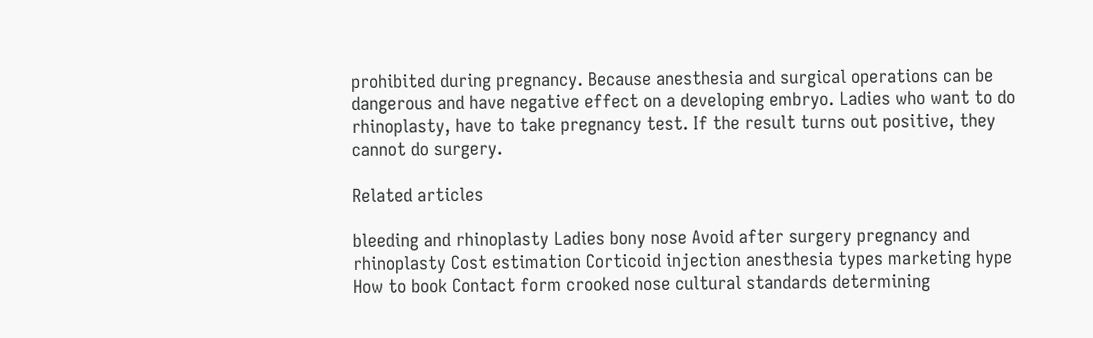prohibited during pregnancy. Because anesthesia and surgical operations can be dangerous and have negative effect on a developing embryo. Ladies who want to do rhinoplasty, have to take pregnancy test. If the result turns out positive, they cannot do surgery.

Related articles

bleeding and rhinoplasty Ladies bony nose Avoid after surgery pregnancy and rhinoplasty Cost estimation Corticoid injection anesthesia types marketing hype How to book Contact form crooked nose cultural standards determining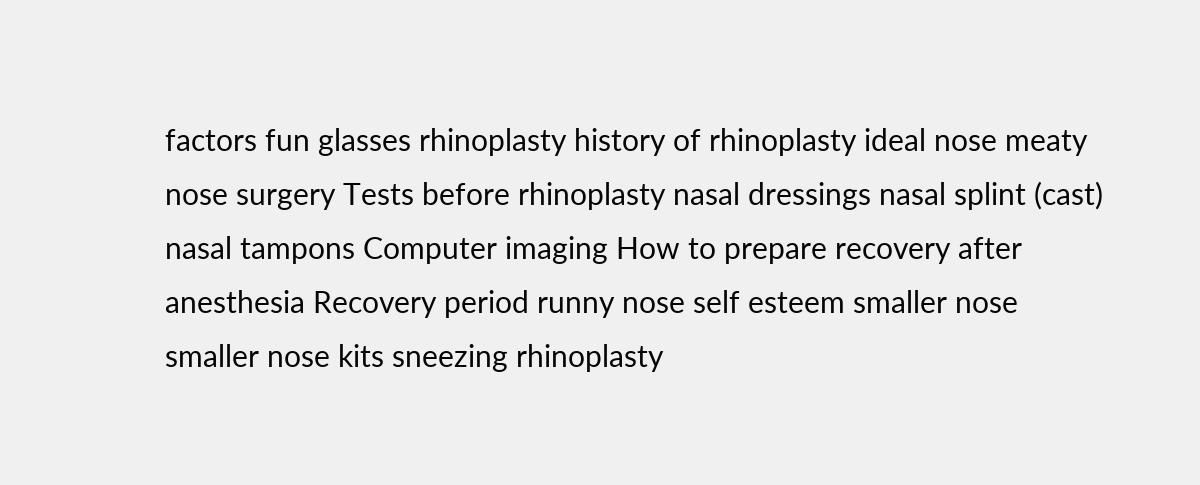factors fun glasses rhinoplasty history of rhinoplasty ideal nose meaty nose surgery Tests before rhinoplasty nasal dressings nasal splint (cast) nasal tampons Computer imaging How to prepare recovery after anesthesia Recovery period runny nose self esteem smaller nose smaller nose kits sneezing rhinoplasty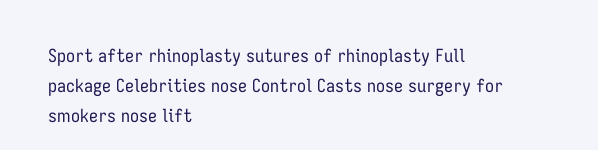Sport after rhinoplasty sutures of rhinoplasty Full package Celebrities nose Control Casts nose surgery for smokers nose lift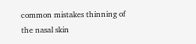common mistakes thinning of the nasal skin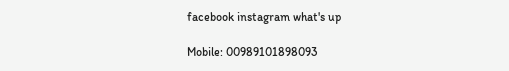facebook instagram what's up

Mobile: 00989101898093